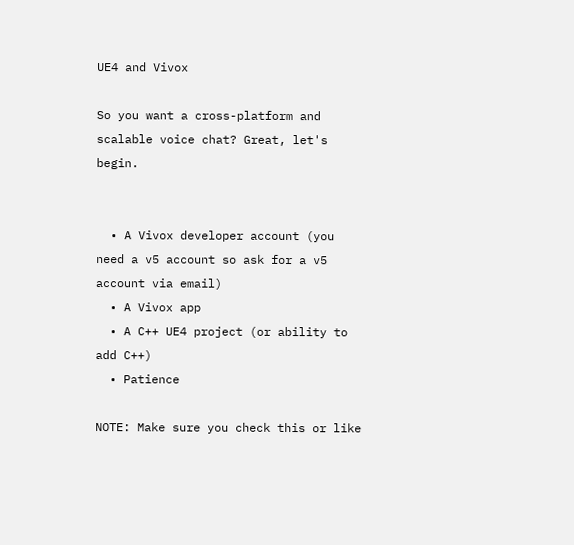UE4 and Vivox

So you want a cross-platform and scalable voice chat? Great, let's begin.


  • A Vivox developer account (you need a v5 account so ask for a v5 account via email)
  • A Vivox app
  • A C++ UE4 project (or ability to add C++)
  • Patience

NOTE: Make sure you check this or like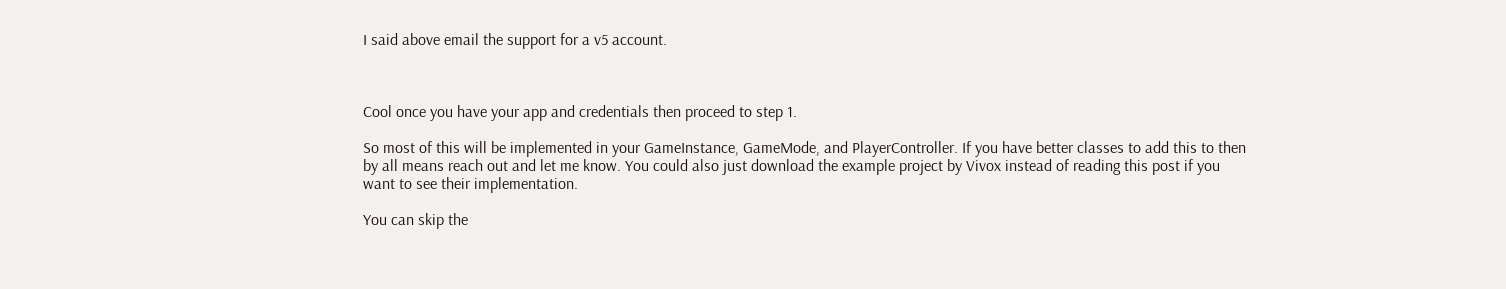I said above email the support for a v5 account.



Cool once you have your app and credentials then proceed to step 1.

So most of this will be implemented in your GameInstance, GameMode, and PlayerController. If you have better classes to add this to then by all means reach out and let me know. You could also just download the example project by Vivox instead of reading this post if you want to see their implementation.

You can skip the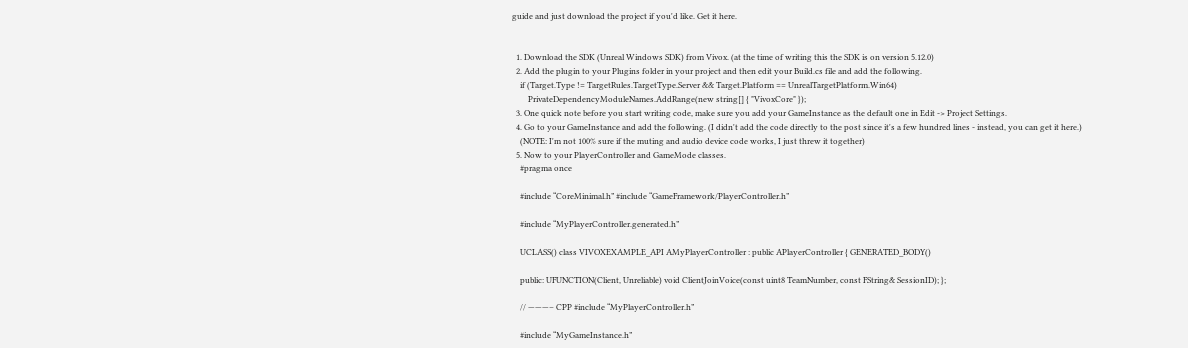guide and just download the project if you'd like. Get it here.


  1. Download the SDK (Unreal Windows SDK) from Vivox. (at the time of writing this the SDK is on version 5.12.0)
  2. Add the plugin to your Plugins folder in your project and then edit your Build.cs file and add the following.
    if (Target.Type != TargetRules.TargetType.Server && Target.Platform == UnrealTargetPlatform.Win64)
        PrivateDependencyModuleNames.AddRange(new string[] { "VivoxCore" });
  3. One quick note before you start writing code, make sure you add your GameInstance as the default one in Edit -> Project Settings.
  4. Go to your GameInstance and add the following. (I didn't add the code directly to the post since it's a few hundred lines - instead, you can get it here.)
    (NOTE: I'm not 100% sure if the muting and audio device code works, I just threw it together)
  5. Now to your PlayerController and GameMode classes.
    #pragma once

    #include “CoreMinimal.h” #include “GameFramework/PlayerController.h”

    #include “MyPlayerController.generated.h”

    UCLASS() class VIVOXEXAMPLE_API AMyPlayerController : public APlayerController { GENERATED_BODY()

    public: UFUNCTION(Client, Unreliable) void ClientJoinVoice(const uint8 TeamNumber, const FString& SessionID); };

    // ———– CPP #include “MyPlayerController.h”

    #include “MyGameInstance.h”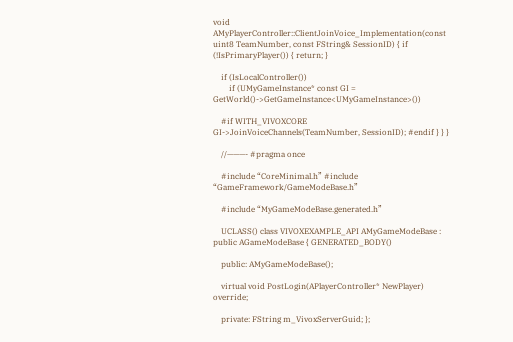void AMyPlayerController::ClientJoinVoice_Implementation(const uint8 TeamNumber, const FString& SessionID) { if (!IsPrimaryPlayer()) { return; }

    if (IsLocalController())
        if (UMyGameInstance* const GI = GetWorld()->GetGameInstance<UMyGameInstance>())

    #if WITH_VIVOXCORE GI->JoinVoiceChannels(TeamNumber, SessionID); #endif } } }

    //———- #pragma once

    #include “CoreMinimal.h” #include “GameFramework/GameModeBase.h”

    #include “MyGameModeBase.generated.h”

    UCLASS() class VIVOXEXAMPLE_API AMyGameModeBase : public AGameModeBase { GENERATED_BODY()

    public: AMyGameModeBase();

    virtual void PostLogin(APlayerController* NewPlayer) override;

    private: FString m_VivoxServerGuid; };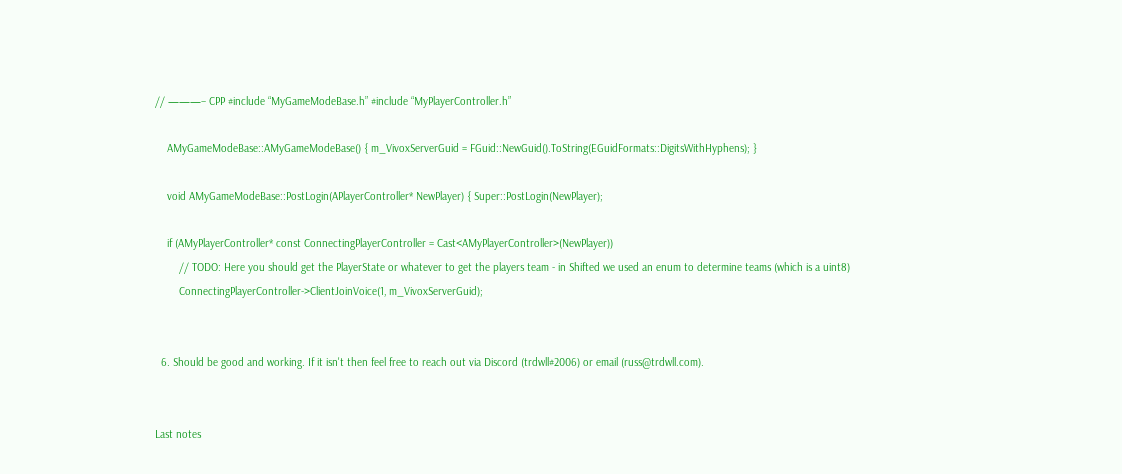// ———– CPP #include “MyGameModeBase.h” #include “MyPlayerController.h”

    AMyGameModeBase::AMyGameModeBase() { m_VivoxServerGuid = FGuid::NewGuid().ToString(EGuidFormats::DigitsWithHyphens); }

    void AMyGameModeBase::PostLogin(APlayerController* NewPlayer) { Super::PostLogin(NewPlayer);

    if (AMyPlayerController* const ConnectingPlayerController = Cast<AMyPlayerController>(NewPlayer))
        // TODO: Here you should get the PlayerState or whatever to get the players team - in Shifted we used an enum to determine teams (which is a uint8)
        ConnectingPlayerController->ClientJoinVoice(1, m_VivoxServerGuid);


  6. Should be good and working. If it isn't then feel free to reach out via Discord (trdwll#2006) or email (russ@trdwll.com).


Last notes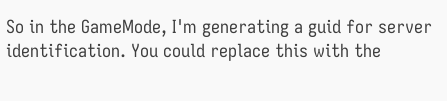So in the GameMode, I'm generating a guid for server identification. You could replace this with the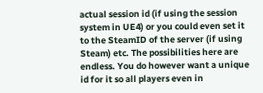actual session id (if using the session system in UE4) or you could even set it to the SteamID of the server (if using Steam) etc. The possibilities here are endless. You do however want a unique id for it so all players even in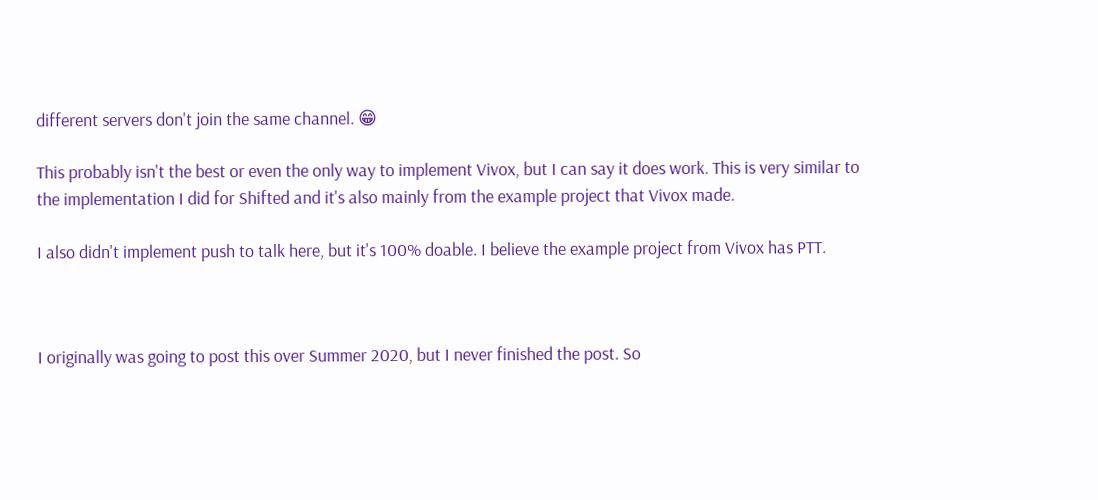different servers don't join the same channel. 😁

This probably isn't the best or even the only way to implement Vivox, but I can say it does work. This is very similar to the implementation I did for Shifted and it's also mainly from the example project that Vivox made.

I also didn't implement push to talk here, but it's 100% doable. I believe the example project from Vivox has PTT.



I originally was going to post this over Summer 2020, but I never finished the post. So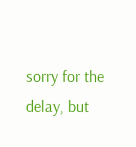sorry for the delay, but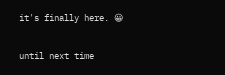it's finally here. 😀


until next time